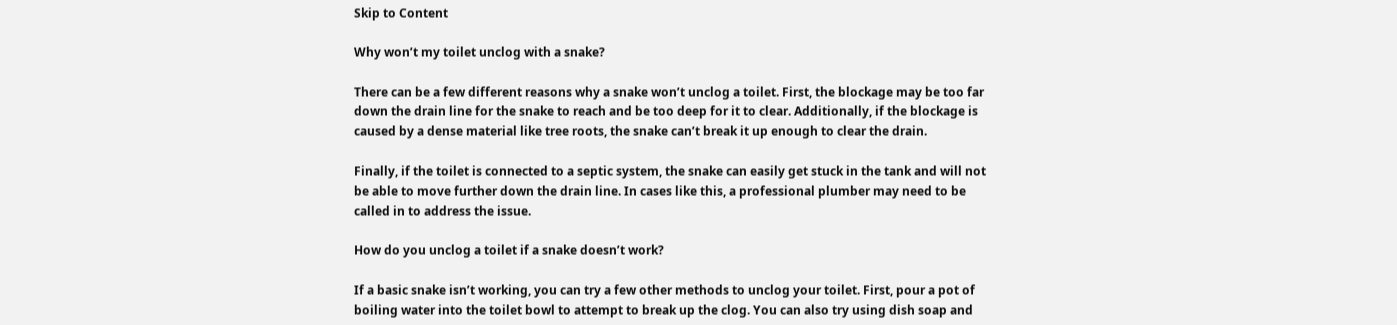Skip to Content

Why won’t my toilet unclog with a snake?

There can be a few different reasons why a snake won’t unclog a toilet. First, the blockage may be too far down the drain line for the snake to reach and be too deep for it to clear. Additionally, if the blockage is caused by a dense material like tree roots, the snake can’t break it up enough to clear the drain.

Finally, if the toilet is connected to a septic system, the snake can easily get stuck in the tank and will not be able to move further down the drain line. In cases like this, a professional plumber may need to be called in to address the issue.

How do you unclog a toilet if a snake doesn’t work?

If a basic snake isn’t working, you can try a few other methods to unclog your toilet. First, pour a pot of boiling water into the toilet bowl to attempt to break up the clog. You can also try using dish soap and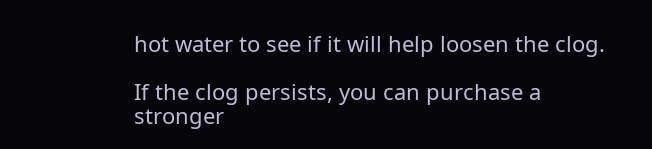hot water to see if it will help loosen the clog.

If the clog persists, you can purchase a stronger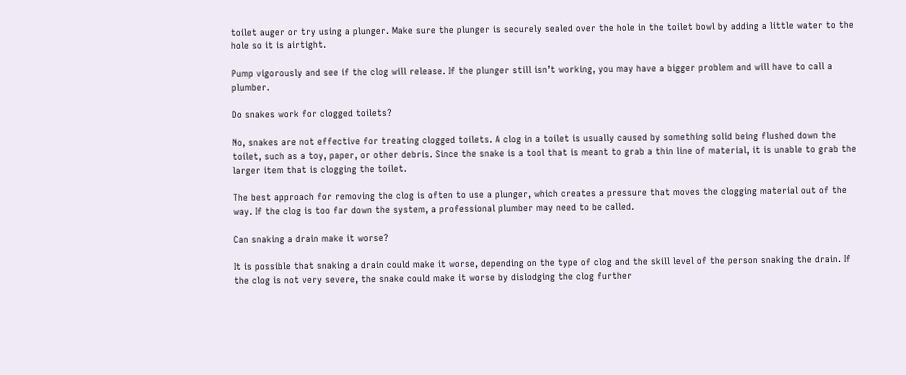toilet auger or try using a plunger. Make sure the plunger is securely sealed over the hole in the toilet bowl by adding a little water to the hole so it is airtight.

Pump vigorously and see if the clog will release. If the plunger still isn’t working, you may have a bigger problem and will have to call a plumber.

Do snakes work for clogged toilets?

No, snakes are not effective for treating clogged toilets. A clog in a toilet is usually caused by something solid being flushed down the toilet, such as a toy, paper, or other debris. Since the snake is a tool that is meant to grab a thin line of material, it is unable to grab the larger item that is clogging the toilet.

The best approach for removing the clog is often to use a plunger, which creates a pressure that moves the clogging material out of the way. If the clog is too far down the system, a professional plumber may need to be called.

Can snaking a drain make it worse?

It is possible that snaking a drain could make it worse, depending on the type of clog and the skill level of the person snaking the drain. If the clog is not very severe, the snake could make it worse by dislodging the clog further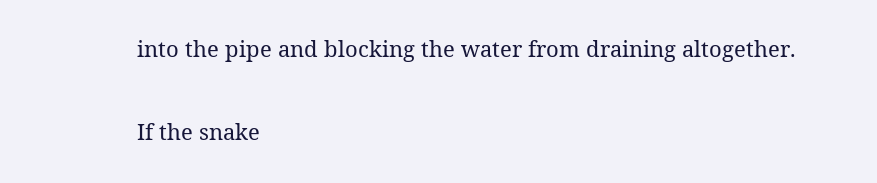into the pipe and blocking the water from draining altogether.

If the snake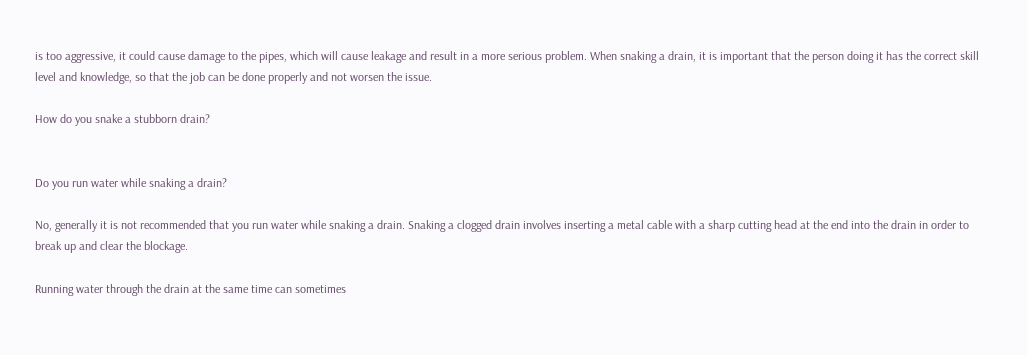is too aggressive, it could cause damage to the pipes, which will cause leakage and result in a more serious problem. When snaking a drain, it is important that the person doing it has the correct skill level and knowledge, so that the job can be done properly and not worsen the issue.

How do you snake a stubborn drain?


Do you run water while snaking a drain?

No, generally it is not recommended that you run water while snaking a drain. Snaking a clogged drain involves inserting a metal cable with a sharp cutting head at the end into the drain in order to break up and clear the blockage.

Running water through the drain at the same time can sometimes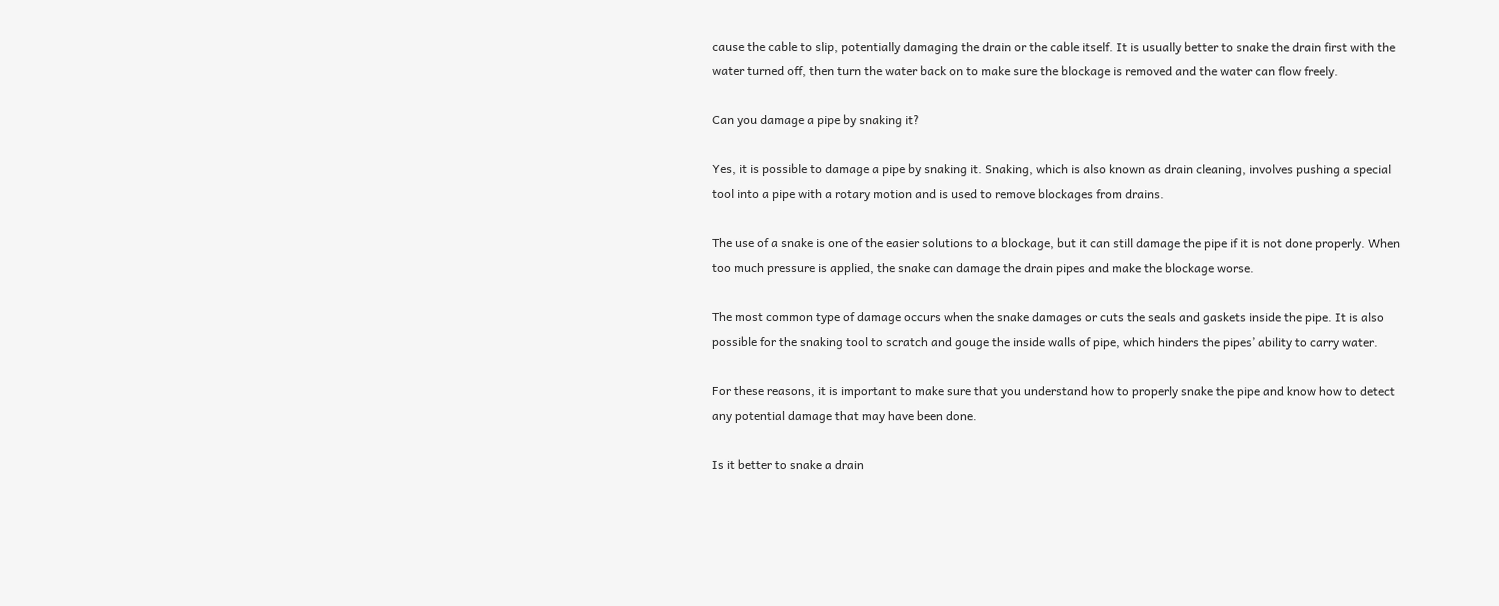cause the cable to slip, potentially damaging the drain or the cable itself. It is usually better to snake the drain first with the water turned off, then turn the water back on to make sure the blockage is removed and the water can flow freely.

Can you damage a pipe by snaking it?

Yes, it is possible to damage a pipe by snaking it. Snaking, which is also known as drain cleaning, involves pushing a special tool into a pipe with a rotary motion and is used to remove blockages from drains.

The use of a snake is one of the easier solutions to a blockage, but it can still damage the pipe if it is not done properly. When too much pressure is applied, the snake can damage the drain pipes and make the blockage worse.

The most common type of damage occurs when the snake damages or cuts the seals and gaskets inside the pipe. It is also possible for the snaking tool to scratch and gouge the inside walls of pipe, which hinders the pipes’ ability to carry water.

For these reasons, it is important to make sure that you understand how to properly snake the pipe and know how to detect any potential damage that may have been done.

Is it better to snake a drain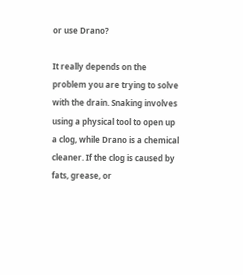or use Drano?

It really depends on the problem you are trying to solve with the drain. Snaking involves using a physical tool to open up a clog, while Drano is a chemical cleaner. If the clog is caused by fats, grease, or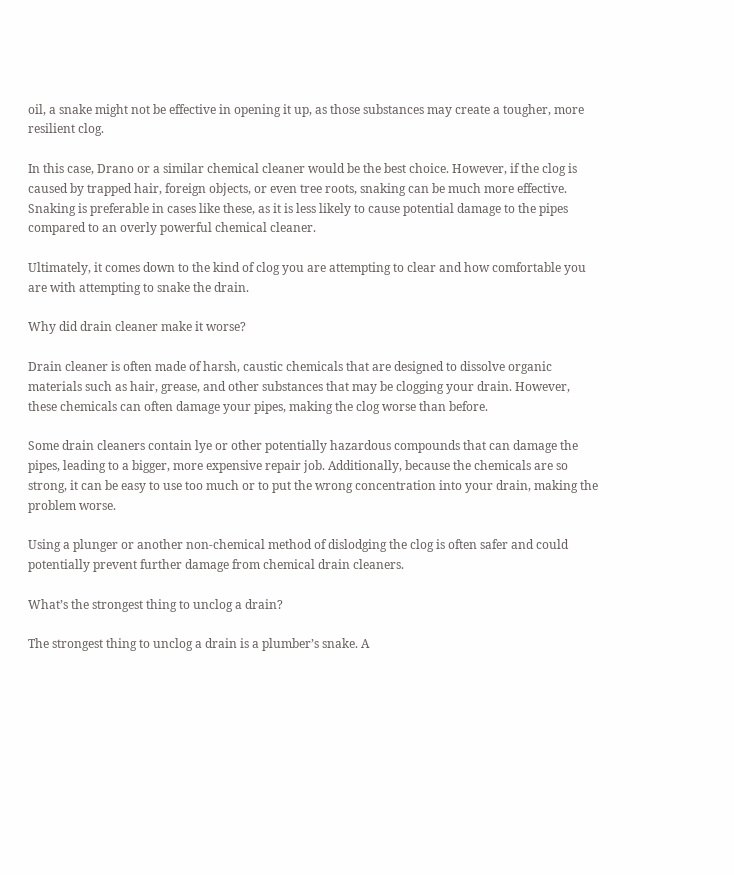oil, a snake might not be effective in opening it up, as those substances may create a tougher, more resilient clog.

In this case, Drano or a similar chemical cleaner would be the best choice. However, if the clog is caused by trapped hair, foreign objects, or even tree roots, snaking can be much more effective. Snaking is preferable in cases like these, as it is less likely to cause potential damage to the pipes compared to an overly powerful chemical cleaner.

Ultimately, it comes down to the kind of clog you are attempting to clear and how comfortable you are with attempting to snake the drain.

Why did drain cleaner make it worse?

Drain cleaner is often made of harsh, caustic chemicals that are designed to dissolve organic materials such as hair, grease, and other substances that may be clogging your drain. However, these chemicals can often damage your pipes, making the clog worse than before.

Some drain cleaners contain lye or other potentially hazardous compounds that can damage the pipes, leading to a bigger, more expensive repair job. Additionally, because the chemicals are so strong, it can be easy to use too much or to put the wrong concentration into your drain, making the problem worse.

Using a plunger or another non-chemical method of dislodging the clog is often safer and could potentially prevent further damage from chemical drain cleaners.

What’s the strongest thing to unclog a drain?

The strongest thing to unclog a drain is a plumber’s snake. A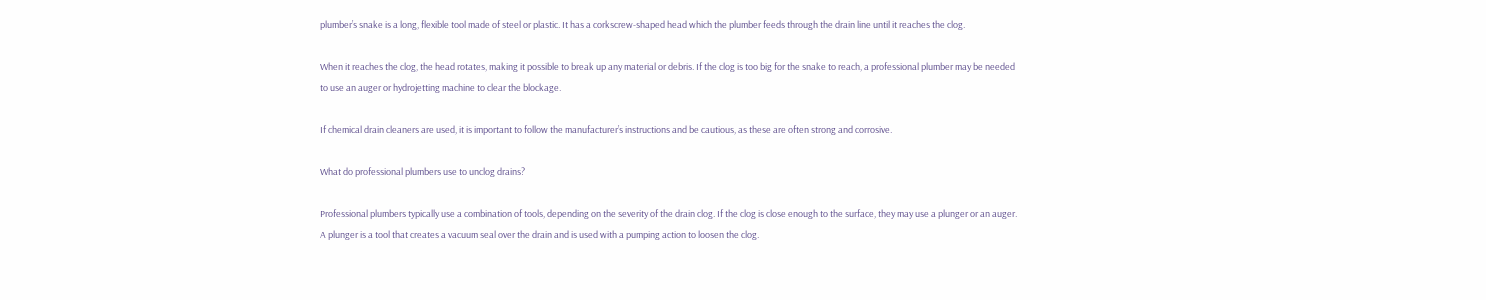plumber’s snake is a long, flexible tool made of steel or plastic. It has a corkscrew-shaped head which the plumber feeds through the drain line until it reaches the clog.

When it reaches the clog, the head rotates, making it possible to break up any material or debris. If the clog is too big for the snake to reach, a professional plumber may be needed to use an auger or hydrojetting machine to clear the blockage.

If chemical drain cleaners are used, it is important to follow the manufacturer’s instructions and be cautious, as these are often strong and corrosive.

What do professional plumbers use to unclog drains?

Professional plumbers typically use a combination of tools, depending on the severity of the drain clog. If the clog is close enough to the surface, they may use a plunger or an auger. A plunger is a tool that creates a vacuum seal over the drain and is used with a pumping action to loosen the clog.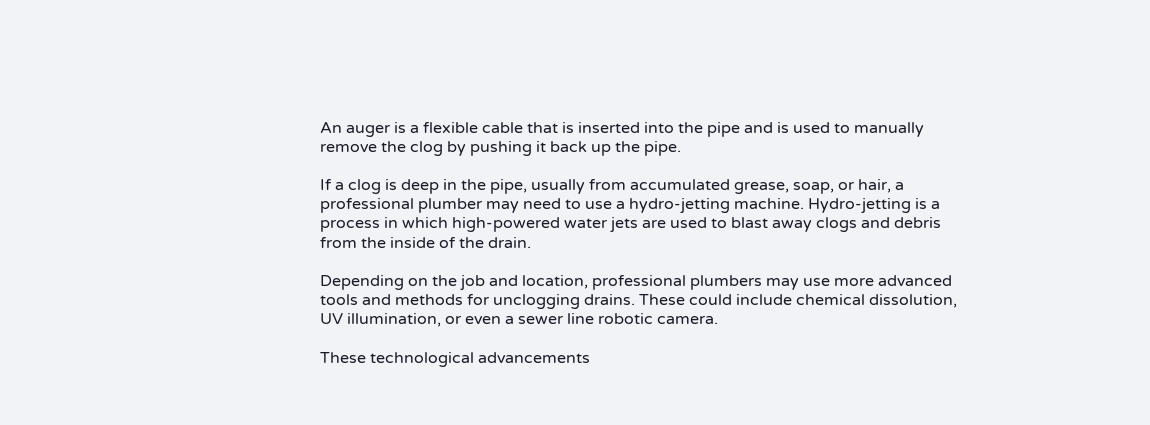An auger is a flexible cable that is inserted into the pipe and is used to manually remove the clog by pushing it back up the pipe.

If a clog is deep in the pipe, usually from accumulated grease, soap, or hair, a professional plumber may need to use a hydro-jetting machine. Hydro-jetting is a process in which high-powered water jets are used to blast away clogs and debris from the inside of the drain.

Depending on the job and location, professional plumbers may use more advanced tools and methods for unclogging drains. These could include chemical dissolution, UV illumination, or even a sewer line robotic camera.

These technological advancements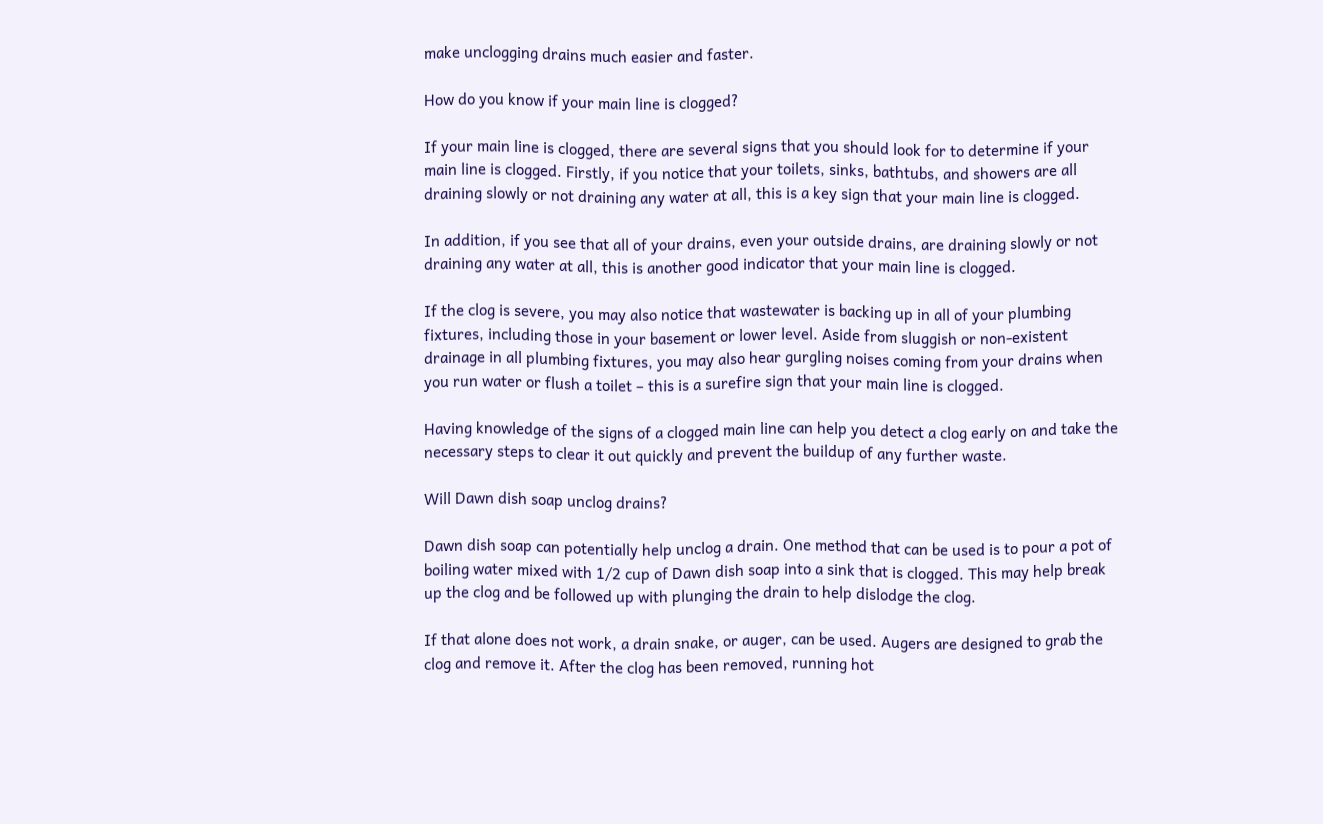make unclogging drains much easier and faster.

How do you know if your main line is clogged?

If your main line is clogged, there are several signs that you should look for to determine if your main line is clogged. Firstly, if you notice that your toilets, sinks, bathtubs, and showers are all draining slowly or not draining any water at all, this is a key sign that your main line is clogged.

In addition, if you see that all of your drains, even your outside drains, are draining slowly or not draining any water at all, this is another good indicator that your main line is clogged.

If the clog is severe, you may also notice that wastewater is backing up in all of your plumbing fixtures, including those in your basement or lower level. Aside from sluggish or non-existent drainage in all plumbing fixtures, you may also hear gurgling noises coming from your drains when you run water or flush a toilet – this is a surefire sign that your main line is clogged.

Having knowledge of the signs of a clogged main line can help you detect a clog early on and take the necessary steps to clear it out quickly and prevent the buildup of any further waste.

Will Dawn dish soap unclog drains?

Dawn dish soap can potentially help unclog a drain. One method that can be used is to pour a pot of boiling water mixed with 1/2 cup of Dawn dish soap into a sink that is clogged. This may help break up the clog and be followed up with plunging the drain to help dislodge the clog.

If that alone does not work, a drain snake, or auger, can be used. Augers are designed to grab the clog and remove it. After the clog has been removed, running hot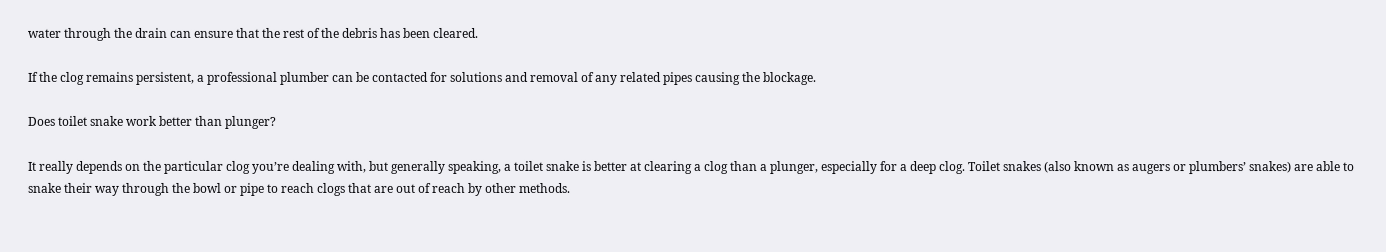water through the drain can ensure that the rest of the debris has been cleared.

If the clog remains persistent, a professional plumber can be contacted for solutions and removal of any related pipes causing the blockage.

Does toilet snake work better than plunger?

It really depends on the particular clog you’re dealing with, but generally speaking, a toilet snake is better at clearing a clog than a plunger, especially for a deep clog. Toilet snakes (also known as augers or plumbers’ snakes) are able to snake their way through the bowl or pipe to reach clogs that are out of reach by other methods.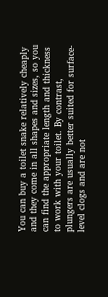You can buy a toilet snake relatively cheaply and they come in all shapes and sizes, so you can find the appropriate length and thickness to work with your toilet. By contrast, plungers are usually better suited for surface-level clogs and are not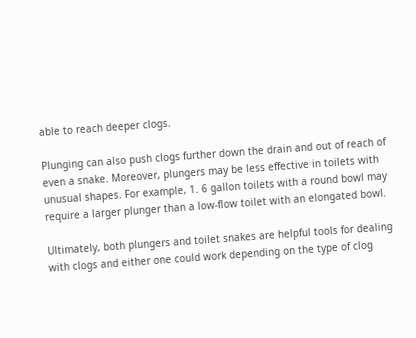able to reach deeper clogs.

Plunging can also push clogs further down the drain and out of reach of even a snake. Moreover, plungers may be less effective in toilets with unusual shapes. For example, 1. 6 gallon toilets with a round bowl may require a larger plunger than a low-flow toilet with an elongated bowl.

Ultimately, both plungers and toilet snakes are helpful tools for dealing with clogs and either one could work depending on the type of clog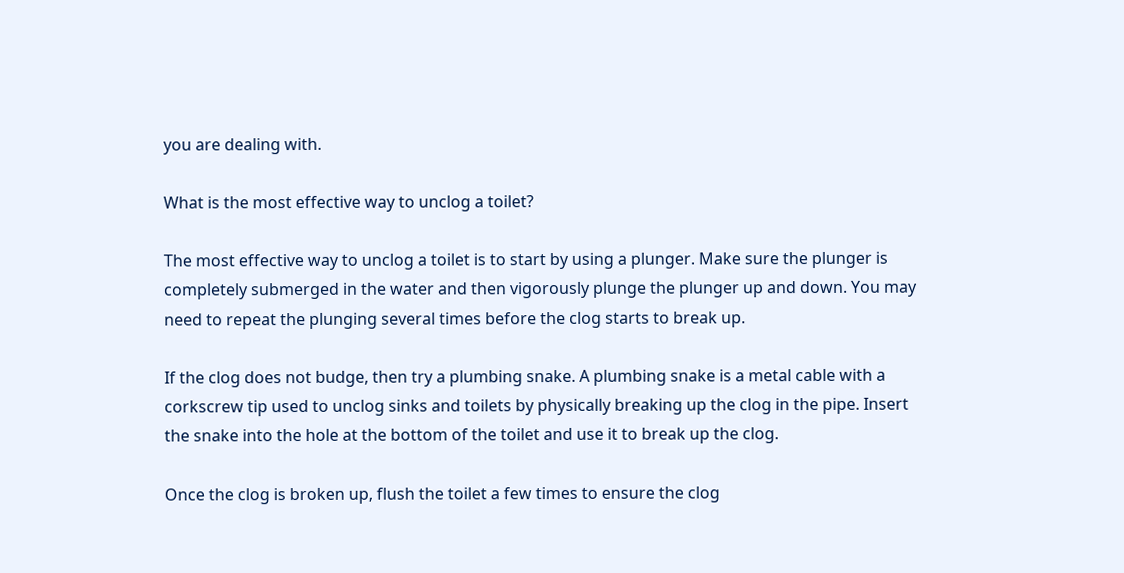you are dealing with.

What is the most effective way to unclog a toilet?

The most effective way to unclog a toilet is to start by using a plunger. Make sure the plunger is completely submerged in the water and then vigorously plunge the plunger up and down. You may need to repeat the plunging several times before the clog starts to break up.

If the clog does not budge, then try a plumbing snake. A plumbing snake is a metal cable with a corkscrew tip used to unclog sinks and toilets by physically breaking up the clog in the pipe. Insert the snake into the hole at the bottom of the toilet and use it to break up the clog.

Once the clog is broken up, flush the toilet a few times to ensure the clog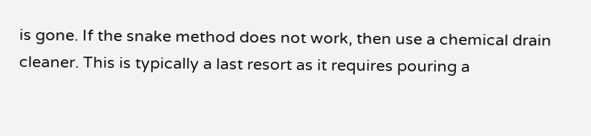is gone. If the snake method does not work, then use a chemical drain cleaner. This is typically a last resort as it requires pouring a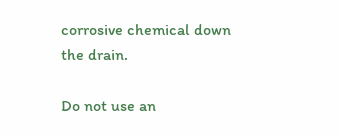corrosive chemical down the drain.

Do not use an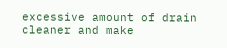excessive amount of drain cleaner and make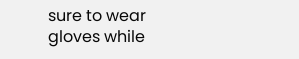sure to wear gloves while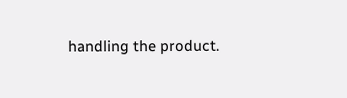handling the product.